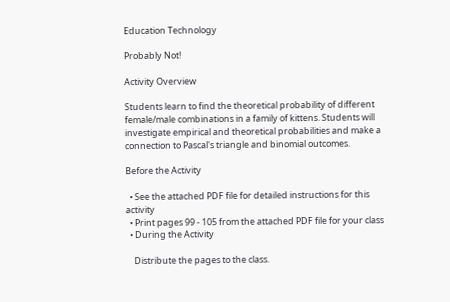Education Technology

Probably Not!

Activity Overview

Students learn to find the theoretical probability of different female/male combinations in a family of kittens. Students will investigate empirical and theoretical probabilities and make a connection to Pascal's triangle and binomial outcomes.

Before the Activity

  • See the attached PDF file for detailed instructions for this activity
  • Print pages 99 - 105 from the attached PDF file for your class
  • During the Activity

    Distribute the pages to the class.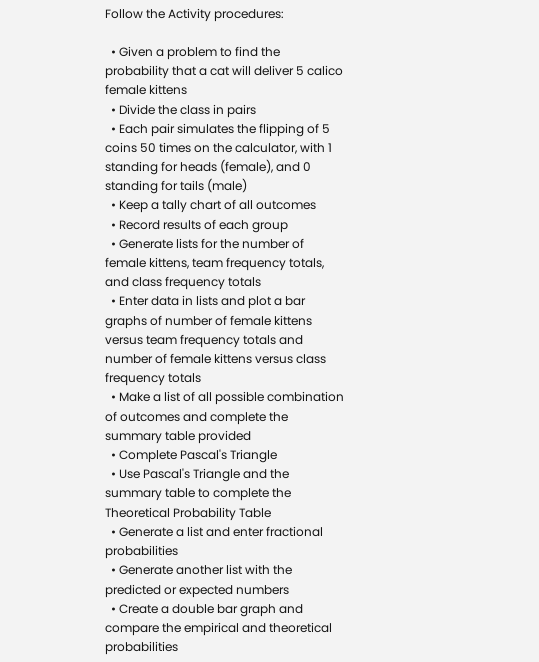Follow the Activity procedures:

  • Given a problem to find the probability that a cat will deliver 5 calico female kittens
  • Divide the class in pairs
  • Each pair simulates the flipping of 5 coins 50 times on the calculator, with 1 standing for heads (female), and 0 standing for tails (male)
  • Keep a tally chart of all outcomes
  • Record results of each group
  • Generate lists for the number of female kittens, team frequency totals, and class frequency totals
  • Enter data in lists and plot a bar graphs of number of female kittens versus team frequency totals and number of female kittens versus class frequency totals
  • Make a list of all possible combination of outcomes and complete the summary table provided
  • Complete Pascal's Triangle
  • Use Pascal's Triangle and the summary table to complete the Theoretical Probability Table
  • Generate a list and enter fractional probabilities
  • Generate another list with the predicted or expected numbers
  • Create a double bar graph and compare the empirical and theoretical probabilities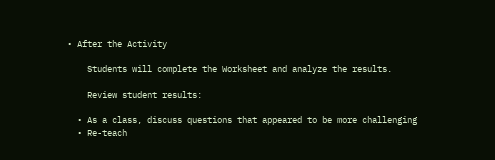• After the Activity

    Students will complete the Worksheet and analyze the results.

    Review student results:

  • As a class, discuss questions that appeared to be more challenging
  • Re-teach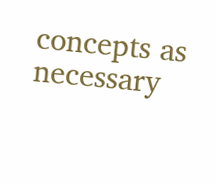concepts as necessary